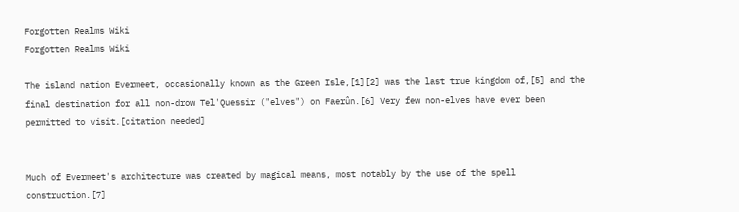Forgotten Realms Wiki
Forgotten Realms Wiki

The island nation Evermeet, occasionally known as the Green Isle,[1][2] was the last true kingdom of,[5] and the final destination for all non-drow Tel'Quessir ("elves") on Faerûn.[6] Very few non-elves have ever been permitted to visit.[citation needed]


Much of Evermeet's architecture was created by magical means, most notably by the use of the spell construction.[7]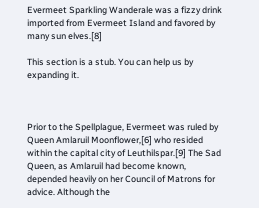Evermeet Sparkling Wanderale was a fizzy drink imported from Evermeet Island and favored by many sun elves.[8]

This section is a stub. You can help us by expanding it.



Prior to the Spellplague, Evermeet was ruled by Queen Amlaruil Moonflower,[6] who resided within the capital city of Leuthilspar.[9] The Sad Queen, as Amlaruil had become known, depended heavily on her Council of Matrons for advice. Although the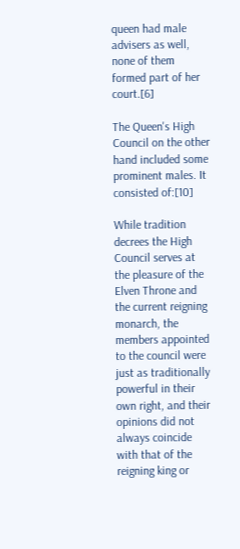queen had male advisers as well, none of them formed part of her court.[6]

The Queen's High Council on the other hand included some prominent males. It consisted of:[10]

While tradition decrees the High Council serves at the pleasure of the Elven Throne and the current reigning monarch, the members appointed to the council were just as traditionally powerful in their own right, and their opinions did not always coincide with that of the reigning king or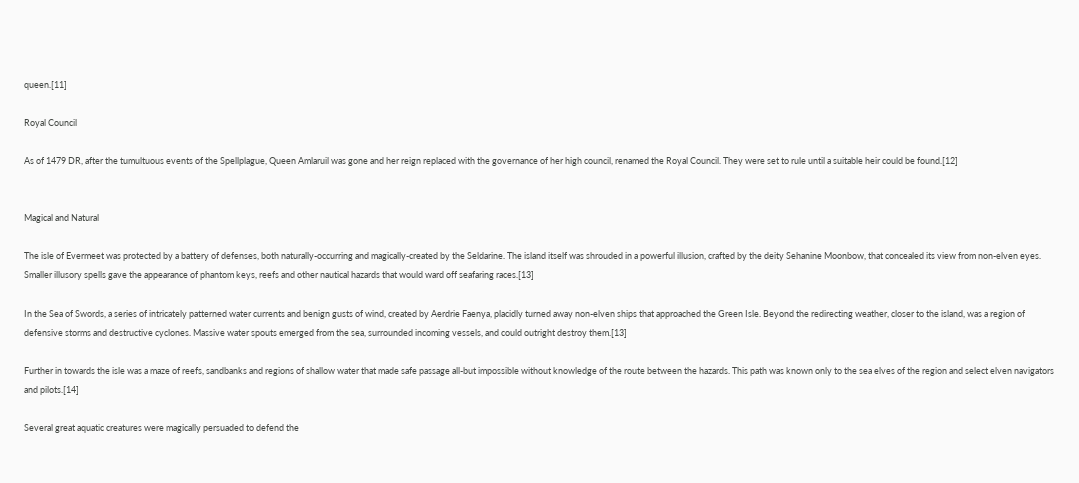queen.[11]

Royal Council

As of 1479 DR, after the tumultuous events of the Spellplague, Queen Amlaruil was gone and her reign replaced with the governance of her high council, renamed the Royal Council. They were set to rule until a suitable heir could be found.[12]


Magical and Natural

The isle of Evermeet was protected by a battery of defenses, both naturally-occurring and magically-created by the Seldarine. The island itself was shrouded in a powerful illusion, crafted by the deity Sehanine Moonbow, that concealed its view from non-elven eyes. Smaller illusory spells gave the appearance of phantom keys, reefs and other nautical hazards that would ward off seafaring races.[13]

In the Sea of Swords, a series of intricately patterned water currents and benign gusts of wind, created by Aerdrie Faenya, placidly turned away non-elven ships that approached the Green Isle. Beyond the redirecting weather, closer to the island, was a region of defensive storms and destructive cyclones. Massive water spouts emerged from the sea, surrounded incoming vessels, and could outright destroy them.[13]

Further in towards the isle was a maze of reefs, sandbanks and regions of shallow water that made safe passage all-but impossible without knowledge of the route between the hazards. This path was known only to the sea elves of the region and select elven navigators and pilots.[14]

Several great aquatic creatures were magically persuaded to defend the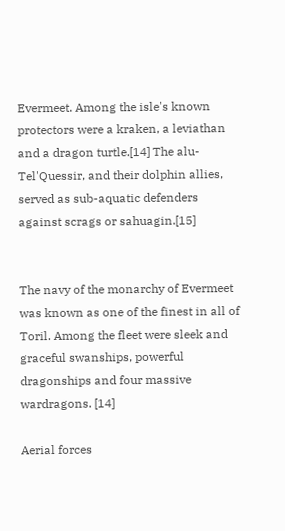Evermeet. Among the isle's known protectors were a kraken, a leviathan and a dragon turtle.[14] The alu-Tel'Quessir, and their dolphin allies, served as sub-aquatic defenders against scrags or sahuagin.[15]


The navy of the monarchy of Evermeet was known as one of the finest in all of Toril. Among the fleet were sleek and graceful swanships, powerful dragonships and four massive wardragons. [14]

Aerial forces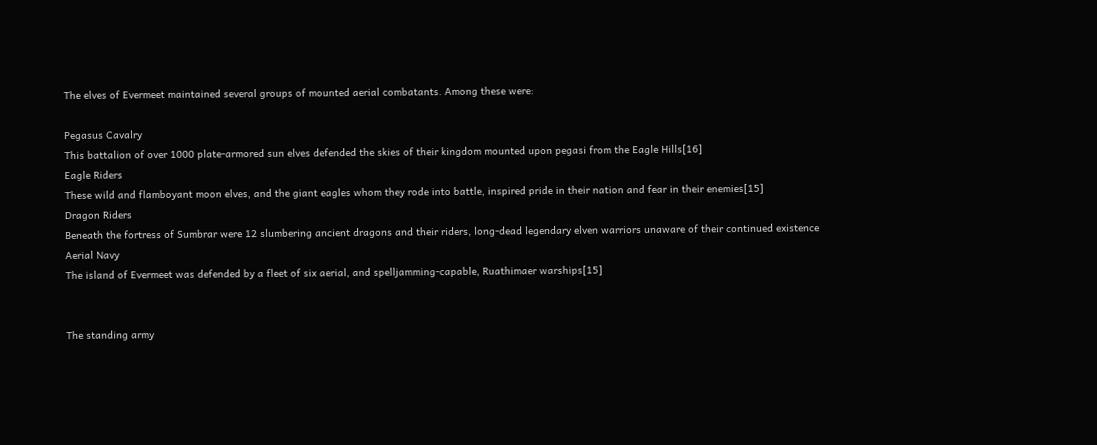The elves of Evermeet maintained several groups of mounted aerial combatants. Among these were:

Pegasus Cavalry
This battalion of over 1000 plate-armored sun elves defended the skies of their kingdom mounted upon pegasi from the Eagle Hills[16]
Eagle Riders
These wild and flamboyant moon elves, and the giant eagles whom they rode into battle, inspired pride in their nation and fear in their enemies[15]
Dragon Riders
Beneath the fortress of Sumbrar were 12 slumbering ancient dragons and their riders, long-dead legendary elven warriors unaware of their continued existence
Aerial Navy
The island of Evermeet was defended by a fleet of six aerial, and spelljamming-capable, Ruathimaer warships[15]


The standing army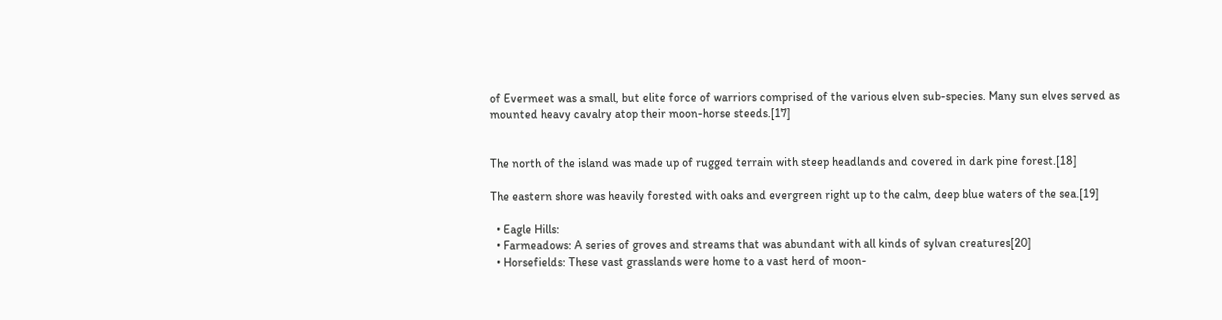of Evermeet was a small, but elite force of warriors comprised of the various elven sub-species. Many sun elves served as mounted heavy cavalry atop their moon-horse steeds.[17]


The north of the island was made up of rugged terrain with steep headlands and covered in dark pine forest.[18]

The eastern shore was heavily forested with oaks and evergreen right up to the calm, deep blue waters of the sea.[19]

  • Eagle Hills:
  • Farmeadows: A series of groves and streams that was abundant with all kinds of sylvan creatures[20]
  • Horsefields: These vast grasslands were home to a vast herd of moon-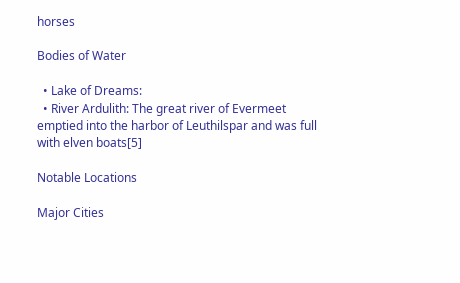horses

Bodies of Water

  • Lake of Dreams:
  • River Ardulith: The great river of Evermeet emptied into the harbor of Leuthilspar and was full with elven boats[5]

Notable Locations

Major Cities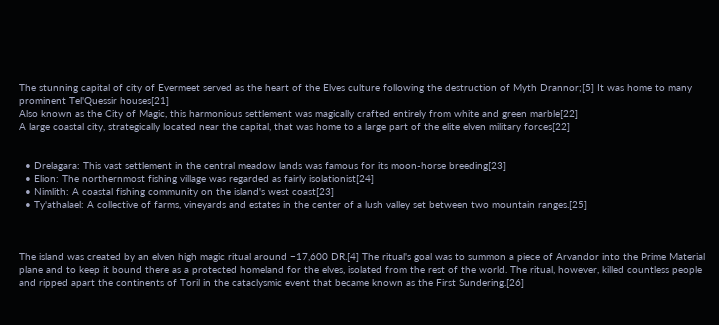The stunning capital of city of Evermeet served as the heart of the Elves culture following the destruction of Myth Drannor;[5] It was home to many prominent Tel'Quessir houses[21]
Also known as the City of Magic, this harmonious settlement was magically crafted entirely from white and green marble[22]
A large coastal city, strategically located near the capital, that was home to a large part of the elite elven military forces[22]


  • Drelagara: This vast settlement in the central meadow lands was famous for its moon-horse breeding[23]
  • Elion: The northernmost fishing village was regarded as fairly isolationist[24]
  • Nimlith: A coastal fishing community on the island's west coast[23]
  • Ty'athalael: A collective of farms, vineyards and estates in the center of a lush valley set between two mountain ranges.[25]



The island was created by an elven high magic ritual around −17,600 DR.[4] The ritual's goal was to summon a piece of Arvandor into the Prime Material plane and to keep it bound there as a protected homeland for the elves, isolated from the rest of the world. The ritual, however, killed countless people and ripped apart the continents of Toril in the cataclysmic event that became known as the First Sundering.[26]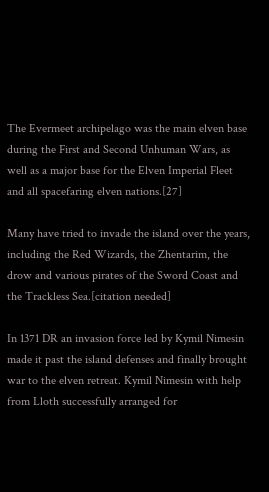The Evermeet archipelago was the main elven base during the First and Second Unhuman Wars, as well as a major base for the Elven Imperial Fleet and all spacefaring elven nations.[27]

Many have tried to invade the island over the years, including the Red Wizards, the Zhentarim, the drow and various pirates of the Sword Coast and the Trackless Sea.[citation needed]

In 1371 DR an invasion force led by Kymil Nimesin made it past the island defenses and finally brought war to the elven retreat. Kymil Nimesin with help from Lloth successfully arranged for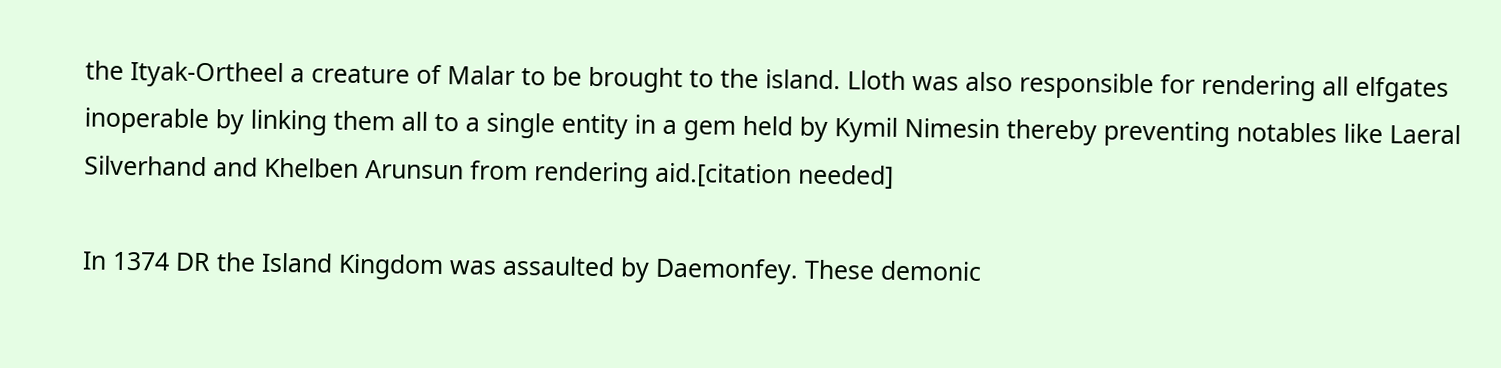the Ityak-Ortheel a creature of Malar to be brought to the island. Lloth was also responsible for rendering all elfgates inoperable by linking them all to a single entity in a gem held by Kymil Nimesin thereby preventing notables like Laeral Silverhand and Khelben Arunsun from rendering aid.[citation needed]

In 1374 DR the Island Kingdom was assaulted by Daemonfey. These demonic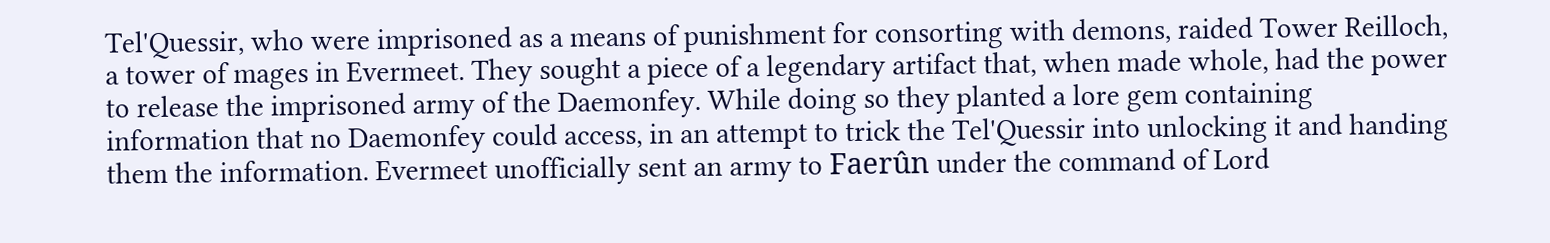Tel'Quessir, who were imprisoned as a means of punishment for consorting with demons, raided Tower Reilloch, a tower of mages in Evermeet. They sought a piece of a legendary artifact that, when made whole, had the power to release the imprisoned army of the Daemonfey. While doing so they planted a lore gem containing information that no Daemonfey could access, in an attempt to trick the Tel'Quessir into unlocking it and handing them the information. Evermeet unofficially sent an army to Faerûn under the command of Lord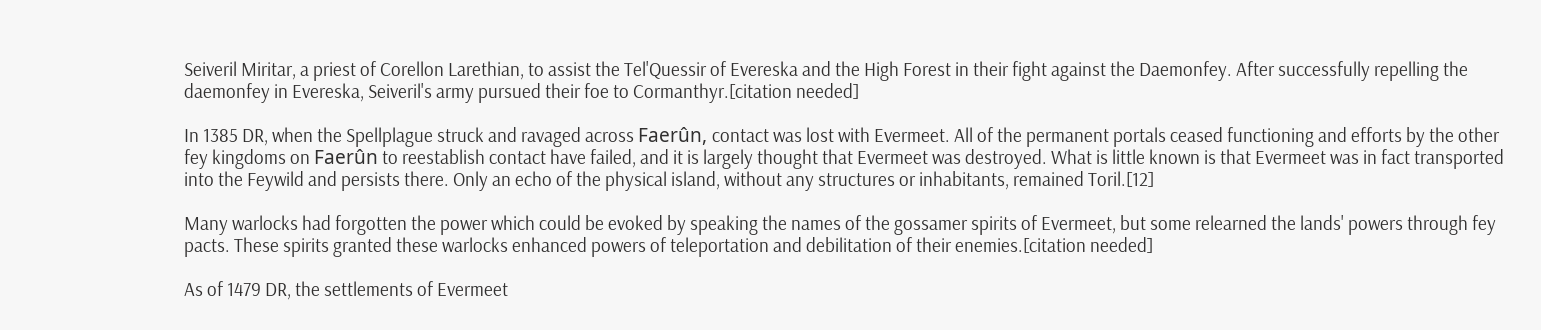Seiveril Miritar, a priest of Corellon Larethian, to assist the Tel'Quessir of Evereska and the High Forest in their fight against the Daemonfey. After successfully repelling the daemonfey in Evereska, Seiveril's army pursued their foe to Cormanthyr.[citation needed]

In 1385 DR, when the Spellplague struck and ravaged across Faerûn, contact was lost with Evermeet. All of the permanent portals ceased functioning and efforts by the other fey kingdoms on Faerûn to reestablish contact have failed, and it is largely thought that Evermeet was destroyed. What is little known is that Evermeet was in fact transported into the Feywild and persists there. Only an echo of the physical island, without any structures or inhabitants, remained Toril.[12]

Many warlocks had forgotten the power which could be evoked by speaking the names of the gossamer spirits of Evermeet, but some relearned the lands' powers through fey pacts. These spirits granted these warlocks enhanced powers of teleportation and debilitation of their enemies.[citation needed]

As of 1479 DR, the settlements of Evermeet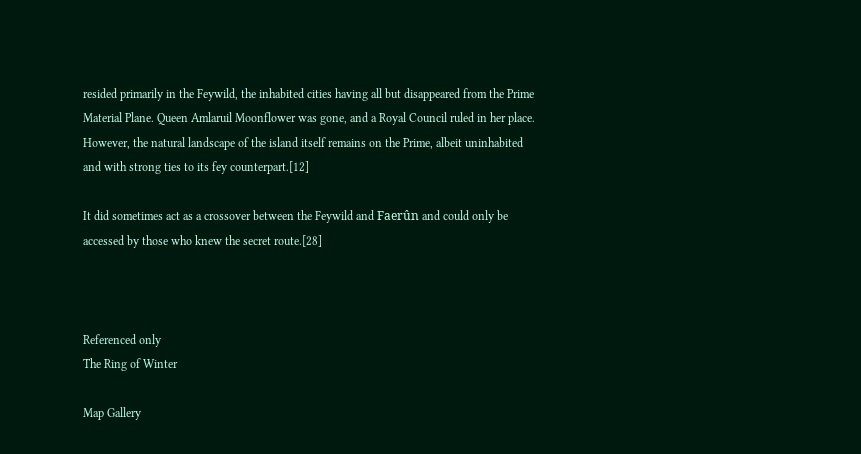resided primarily in the Feywild, the inhabited cities having all but disappeared from the Prime Material Plane. Queen Amlaruil Moonflower was gone, and a Royal Council ruled in her place. However, the natural landscape of the island itself remains on the Prime, albeit uninhabited and with strong ties to its fey counterpart.[12]

It did sometimes act as a crossover between the Feywild and Faerûn and could only be accessed by those who knew the secret route.[28]



Referenced only
The Ring of Winter

Map Gallery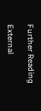Further Reading

External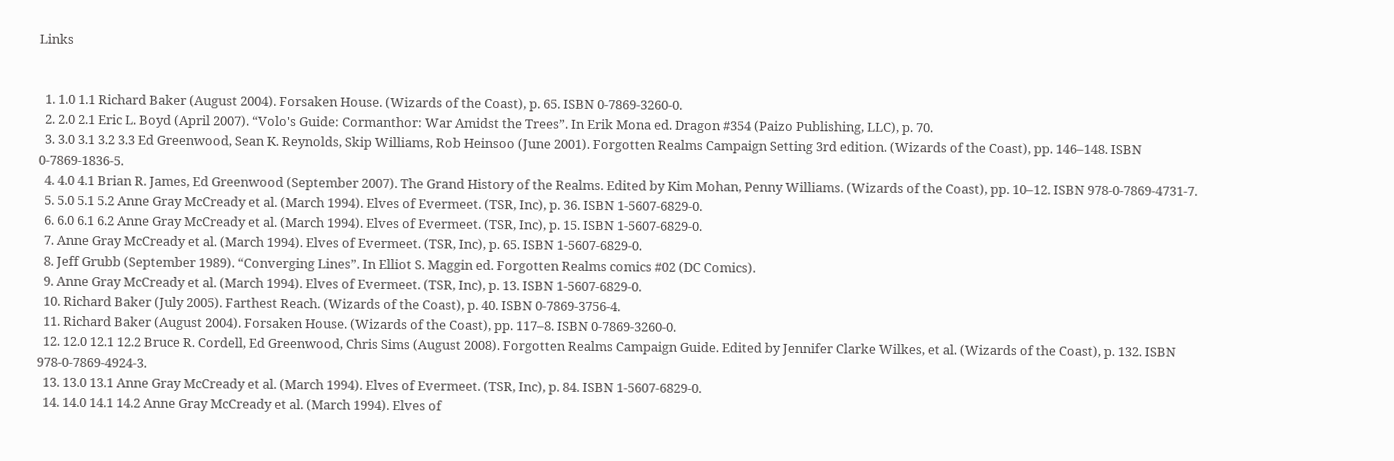Links


  1. 1.0 1.1 Richard Baker (August 2004). Forsaken House. (Wizards of the Coast), p. 65. ISBN 0-7869-3260-0.
  2. 2.0 2.1 Eric L. Boyd (April 2007). “Volo's Guide: Cormanthor: War Amidst the Trees”. In Erik Mona ed. Dragon #354 (Paizo Publishing, LLC), p. 70.
  3. 3.0 3.1 3.2 3.3 Ed Greenwood, Sean K. Reynolds, Skip Williams, Rob Heinsoo (June 2001). Forgotten Realms Campaign Setting 3rd edition. (Wizards of the Coast), pp. 146–148. ISBN 0-7869-1836-5.
  4. 4.0 4.1 Brian R. James, Ed Greenwood (September 2007). The Grand History of the Realms. Edited by Kim Mohan, Penny Williams. (Wizards of the Coast), pp. 10–12. ISBN 978-0-7869-4731-7.
  5. 5.0 5.1 5.2 Anne Gray McCready et al. (March 1994). Elves of Evermeet. (TSR, Inc), p. 36. ISBN 1-5607-6829-0.
  6. 6.0 6.1 6.2 Anne Gray McCready et al. (March 1994). Elves of Evermeet. (TSR, Inc), p. 15. ISBN 1-5607-6829-0.
  7. Anne Gray McCready et al. (March 1994). Elves of Evermeet. (TSR, Inc), p. 65. ISBN 1-5607-6829-0.
  8. Jeff Grubb (September 1989). “Converging Lines”. In Elliot S. Maggin ed. Forgotten Realms comics #02 (DC Comics).
  9. Anne Gray McCready et al. (March 1994). Elves of Evermeet. (TSR, Inc), p. 13. ISBN 1-5607-6829-0.
  10. Richard Baker (July 2005). Farthest Reach. (Wizards of the Coast), p. 40. ISBN 0-7869-3756-4.
  11. Richard Baker (August 2004). Forsaken House. (Wizards of the Coast), pp. 117–8. ISBN 0-7869-3260-0.
  12. 12.0 12.1 12.2 Bruce R. Cordell, Ed Greenwood, Chris Sims (August 2008). Forgotten Realms Campaign Guide. Edited by Jennifer Clarke Wilkes, et al. (Wizards of the Coast), p. 132. ISBN 978-0-7869-4924-3.
  13. 13.0 13.1 Anne Gray McCready et al. (March 1994). Elves of Evermeet. (TSR, Inc), p. 84. ISBN 1-5607-6829-0.
  14. 14.0 14.1 14.2 Anne Gray McCready et al. (March 1994). Elves of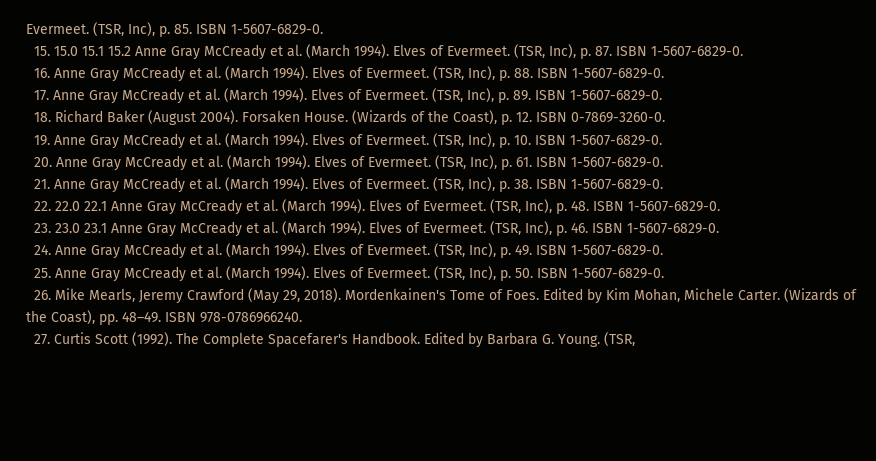Evermeet. (TSR, Inc), p. 85. ISBN 1-5607-6829-0.
  15. 15.0 15.1 15.2 Anne Gray McCready et al. (March 1994). Elves of Evermeet. (TSR, Inc), p. 87. ISBN 1-5607-6829-0.
  16. Anne Gray McCready et al. (March 1994). Elves of Evermeet. (TSR, Inc), p. 88. ISBN 1-5607-6829-0.
  17. Anne Gray McCready et al. (March 1994). Elves of Evermeet. (TSR, Inc), p. 89. ISBN 1-5607-6829-0.
  18. Richard Baker (August 2004). Forsaken House. (Wizards of the Coast), p. 12. ISBN 0-7869-3260-0.
  19. Anne Gray McCready et al. (March 1994). Elves of Evermeet. (TSR, Inc), p. 10. ISBN 1-5607-6829-0.
  20. Anne Gray McCready et al. (March 1994). Elves of Evermeet. (TSR, Inc), p. 61. ISBN 1-5607-6829-0.
  21. Anne Gray McCready et al. (March 1994). Elves of Evermeet. (TSR, Inc), p. 38. ISBN 1-5607-6829-0.
  22. 22.0 22.1 Anne Gray McCready et al. (March 1994). Elves of Evermeet. (TSR, Inc), p. 48. ISBN 1-5607-6829-0.
  23. 23.0 23.1 Anne Gray McCready et al. (March 1994). Elves of Evermeet. (TSR, Inc), p. 46. ISBN 1-5607-6829-0.
  24. Anne Gray McCready et al. (March 1994). Elves of Evermeet. (TSR, Inc), p. 49. ISBN 1-5607-6829-0.
  25. Anne Gray McCready et al. (March 1994). Elves of Evermeet. (TSR, Inc), p. 50. ISBN 1-5607-6829-0.
  26. Mike Mearls, Jeremy Crawford (May 29, 2018). Mordenkainen's Tome of Foes. Edited by Kim Mohan, Michele Carter. (Wizards of the Coast), pp. 48–49. ISBN 978-0786966240.
  27. Curtis Scott (1992). The Complete Spacefarer's Handbook. Edited by Barbara G. Young. (TSR,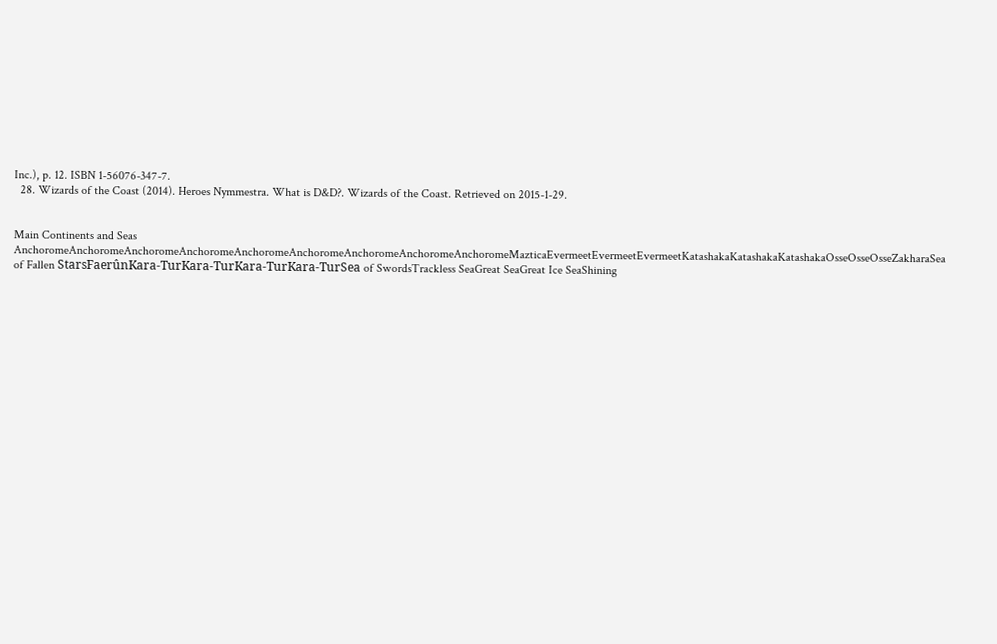Inc.), p. 12. ISBN 1-56076-347-7.
  28. Wizards of the Coast (2014). Heroes Nymmestra. What is D&D?. Wizards of the Coast. Retrieved on 2015-1-29.


Main Continents and Seas
AnchoromeAnchoromeAnchoromeAnchoromeAnchoromeAnchoromeAnchoromeAnchoromeAnchoromeMazticaEvermeetEvermeetEvermeetKatashakaKatashakaKatashakaOsseOsseOsseZakharaSea of Fallen StarsFaerûnKara-TurKara-TurKara-TurKara-TurSea of SwordsTrackless SeaGreat SeaGreat Ice SeaShining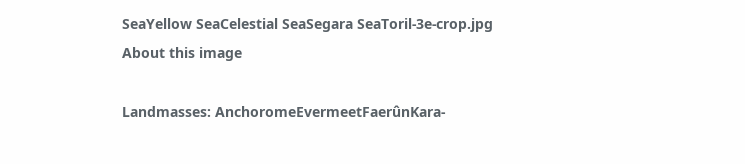SeaYellow SeaCelestial SeaSegara SeaToril-3e-crop.jpg
About this image

Landmasses: AnchoromeEvermeetFaerûnKara-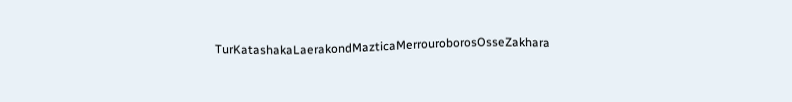TurKatashakaLaerakondMazticaMerrouroborosOsseZakhara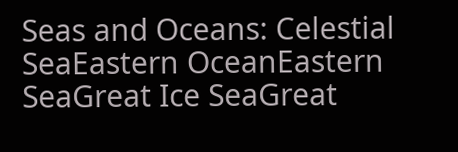Seas and Oceans: Celestial SeaEastern OceanEastern SeaGreat Ice SeaGreat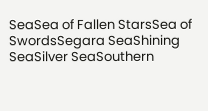SeaSea of Fallen StarsSea of SwordsSegara SeaShining SeaSilver SeaSouthern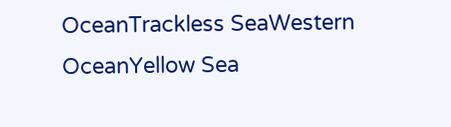OceanTrackless SeaWestern OceanYellow Sea